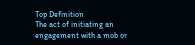Top Definition
The act of initiating an engagement with a mob or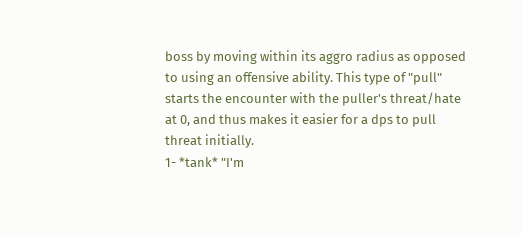boss by moving within its aggro radius as opposed to using an offensive ability. This type of "pull" starts the encounter with the puller's threat/hate at 0, and thus makes it easier for a dps to pull threat initially.
1- *tank* "I'm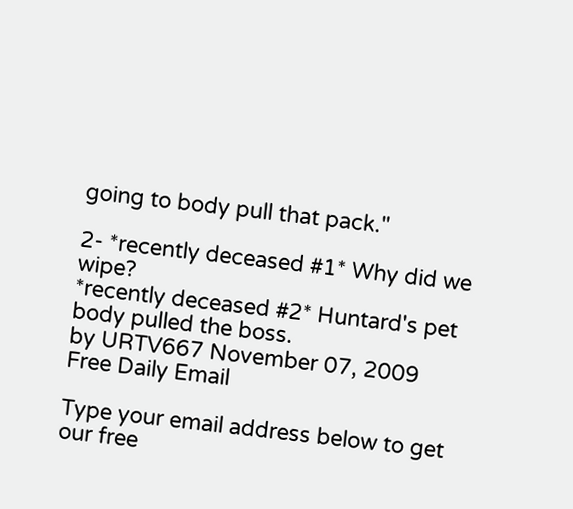going to body pull that pack."

2- *recently deceased #1* Why did we wipe?
*recently deceased #2* Huntard's pet body pulled the boss.
by URTV667 November 07, 2009
Free Daily Email

Type your email address below to get our free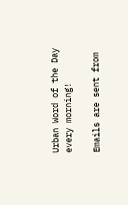Urban Word of the Day every morning!

Emails are sent from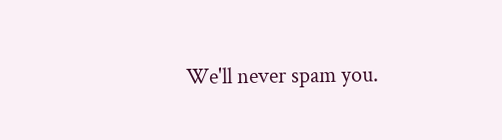We'll never spam you.